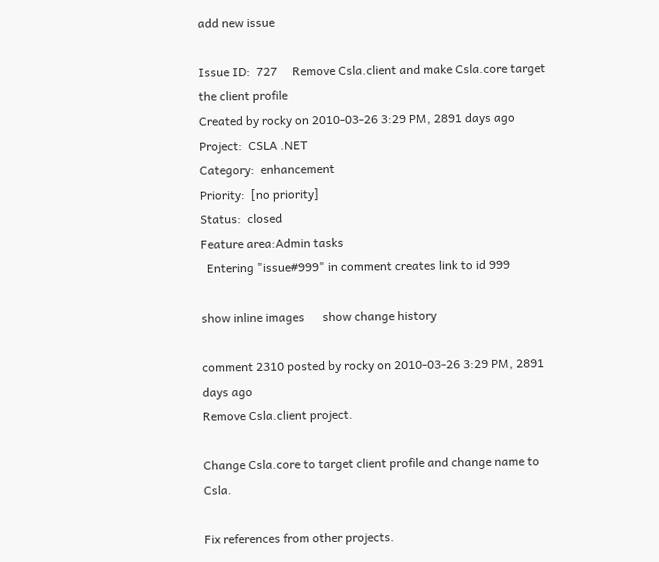add new issue

Issue ID:  727     Remove Csla.client and make Csla.core target the client profile
Created by rocky on 2010-03-26 3:29 PM, 2891 days ago
Project:  CSLA .NET
Category:  enhancement
Priority:  [no priority]
Status:  closed
Feature area:Admin tasks
  Entering "issue#999" in comment creates link to id 999

show inline images      show change history

comment 2310 posted by rocky on 2010-03-26 3:29 PM, 2891 days ago
Remove Csla.client project.

Change Csla.core to target client profile and change name to Csla.

Fix references from other projects.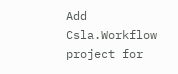Add Csla.Workflow project for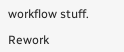workflow stuff.

Rework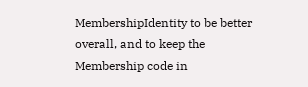MembershipIdentity to be better overall, and to keep the Membership code in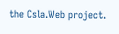the Csla.Web project.